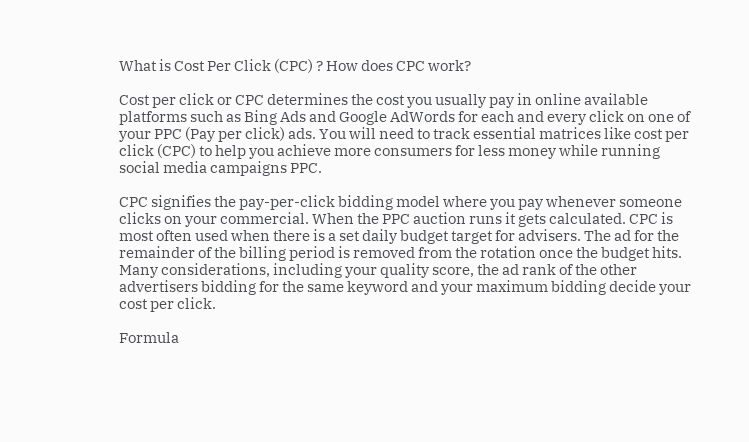What is Cost Per Click (CPC) ? How does CPC work?

Cost per click or CPC determines the cost you usually pay in online available platforms such as Bing Ads and Google AdWords for each and every click on one of your PPC (Pay per click) ads. You will need to track essential matrices like cost per click (CPC) to help you achieve more consumers for less money while running social media campaigns PPC.

CPC signifies the pay-per-click bidding model where you pay whenever someone clicks on your commercial. When the PPC auction runs it gets calculated. CPC is most often used when there is a set daily budget target for advisers. The ad for the remainder of the billing period is removed from the rotation once the budget hits. Many considerations, including your quality score, the ad rank of the other advertisers bidding for the same keyword and your maximum bidding decide your cost per click.

Formula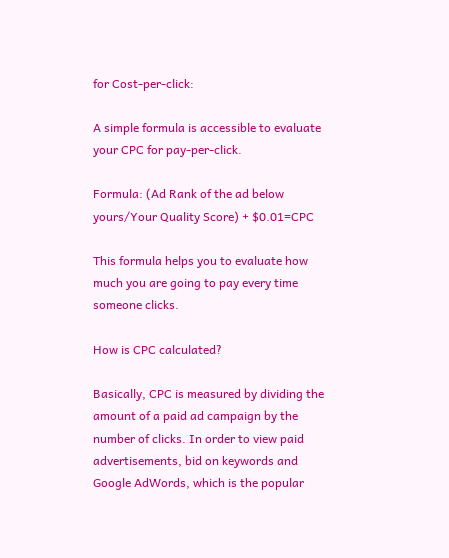for Cost-per-click:

A simple formula is accessible to evaluate your CPC for pay-per-click.

Formula: (Ad Rank of the ad below yours/Your Quality Score) + $0.01=CPC

This formula helps you to evaluate how much you are going to pay every time someone clicks.

How is CPC calculated?

Basically, CPC is measured by dividing the amount of a paid ad campaign by the number of clicks. In order to view paid advertisements, bid on keywords and Google AdWords, which is the popular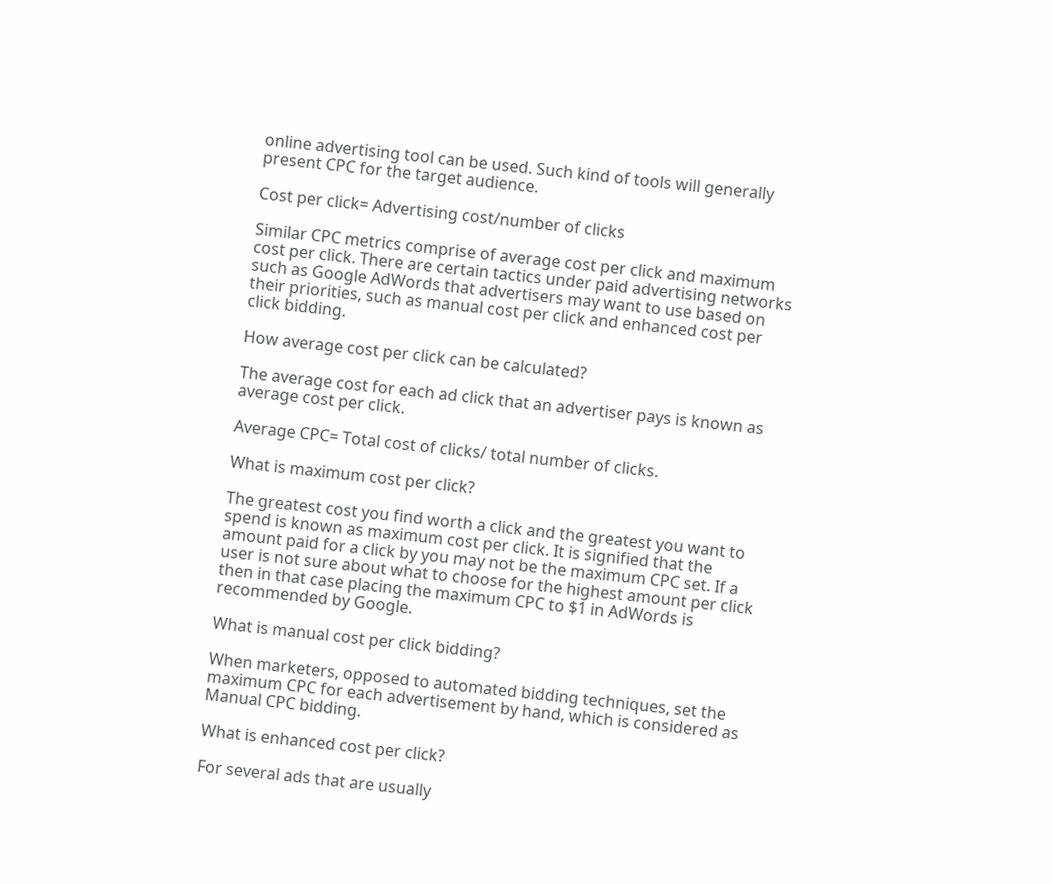online advertising tool can be used. Such kind of tools will generally present CPC for the target audience.

Cost per click= Advertising cost/number of clicks

Similar CPC metrics comprise of average cost per click and maximum cost per click. There are certain tactics under paid advertising networks such as Google AdWords that advertisers may want to use based on their priorities, such as manual cost per click and enhanced cost per click bidding.

How average cost per click can be calculated?

The average cost for each ad click that an advertiser pays is known as average cost per click.

Average CPC= Total cost of clicks/ total number of clicks.

What is maximum cost per click?

The greatest cost you find worth a click and the greatest you want to spend is known as maximum cost per click. It is signified that the amount paid for a click by you may not be the maximum CPC set. If a user is not sure about what to choose for the highest amount per click then in that case placing the maximum CPC to $1 in AdWords is recommended by Google.

What is manual cost per click bidding?

When marketers, opposed to automated bidding techniques, set the maximum CPC for each advertisement by hand, which is considered as Manual CPC bidding.

What is enhanced cost per click?

For several ads that are usually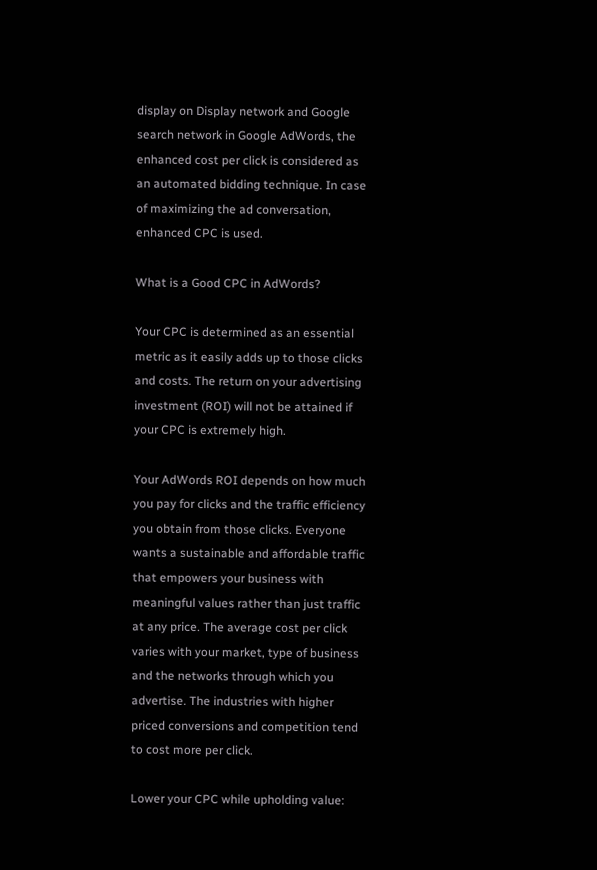display on Display network and Google search network in Google AdWords, the enhanced cost per click is considered as an automated bidding technique. In case of maximizing the ad conversation, enhanced CPC is used.

What is a Good CPC in AdWords?

Your CPC is determined as an essential metric as it easily adds up to those clicks and costs. The return on your advertising investment (ROI) will not be attained if your CPC is extremely high.

Your AdWords ROI depends on how much you pay for clicks and the traffic efficiency you obtain from those clicks. Everyone wants a sustainable and affordable traffic that empowers your business with meaningful values rather than just traffic at any price. The average cost per click varies with your market, type of business and the networks through which you advertise. The industries with higher priced conversions and competition tend to cost more per click.

Lower your CPC while upholding value: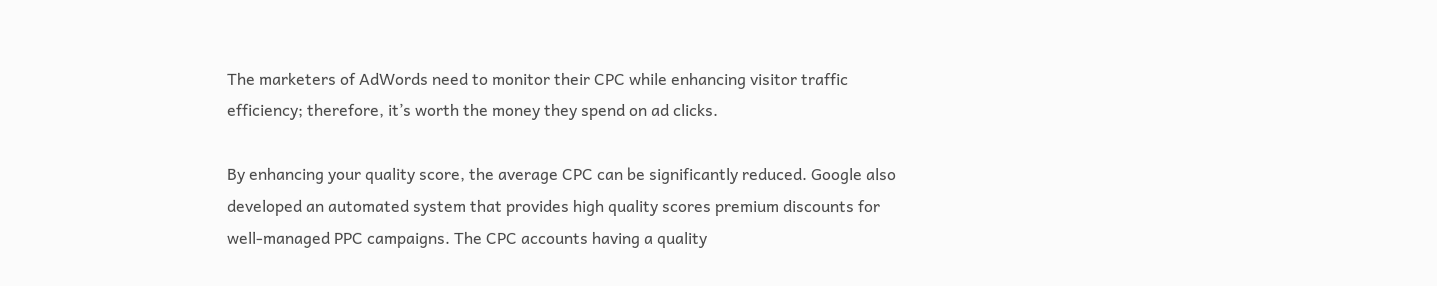The marketers of AdWords need to monitor their CPC while enhancing visitor traffic efficiency; therefore, it’s worth the money they spend on ad clicks.

By enhancing your quality score, the average CPC can be significantly reduced. Google also developed an automated system that provides high quality scores premium discounts for well-managed PPC campaigns. The CPC accounts having a quality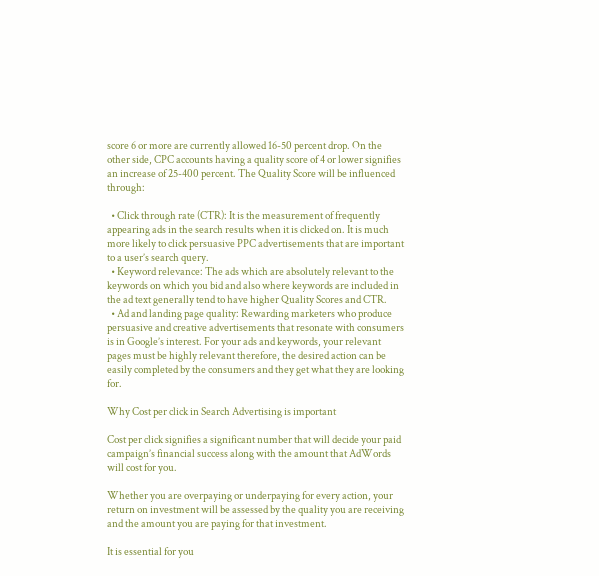score 6 or more are currently allowed 16-50 percent drop. On the other side, CPC accounts having a quality score of 4 or lower signifies an increase of 25-400 percent. The Quality Score will be influenced through:

  • Click through rate (CTR): It is the measurement of frequently appearing ads in the search results when it is clicked on. It is much more likely to click persuasive PPC advertisements that are important to a user’s search query.
  • Keyword relevance: The ads which are absolutely relevant to the keywords on which you bid and also where keywords are included in the ad text generally tend to have higher Quality Scores and CTR.
  • Ad and landing page quality: Rewarding marketers who produce persuasive and creative advertisements that resonate with consumers is in Google’s interest. For your ads and keywords, your relevant pages must be highly relevant therefore, the desired action can be easily completed by the consumers and they get what they are looking for.

Why Cost per click in Search Advertising is important

Cost per click signifies a significant number that will decide your paid campaign’s financial success along with the amount that AdWords will cost for you.

Whether you are overpaying or underpaying for every action, your return on investment will be assessed by the quality you are receiving and the amount you are paying for that investment.

It is essential for you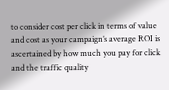to consider cost per click in terms of value and cost as your campaign’s average ROI is ascertained by how much you pay for click and the traffic quality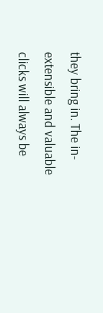they bring in. The in-extensible and valuable clicks will always be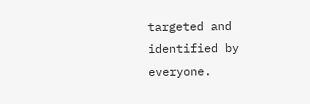targeted and identified by everyone.